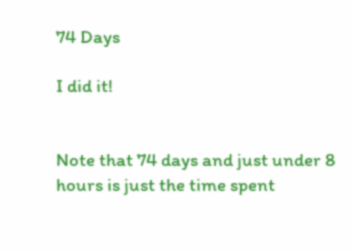74 Days

I did it!


Note that 74 days and just under 8 hours is just the time spent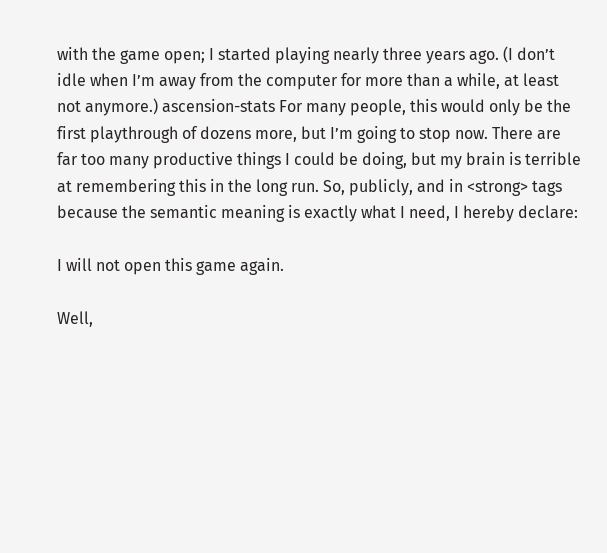with the game open; I started playing nearly three years ago. (I don’t idle when I’m away from the computer for more than a while, at least not anymore.) ascension-stats For many people, this would only be the first playthrough of dozens more, but I’m going to stop now. There are far too many productive things I could be doing, but my brain is terrible at remembering this in the long run. So, publicly, and in <strong> tags because the semantic meaning is exactly what I need, I hereby declare:

I will not open this game again.

Well,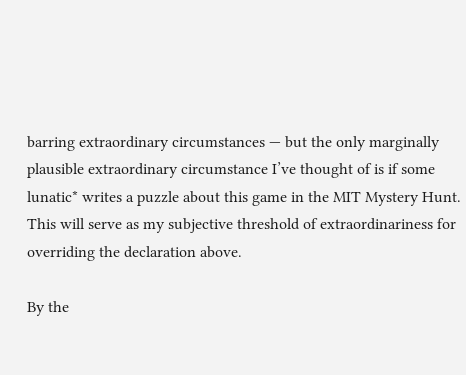barring extraordinary circumstances — but the only marginally plausible extraordinary circumstance I’ve thought of is if some lunatic* writes a puzzle about this game in the MIT Mystery Hunt. This will serve as my subjective threshold of extraordinariness for overriding the declaration above.

By the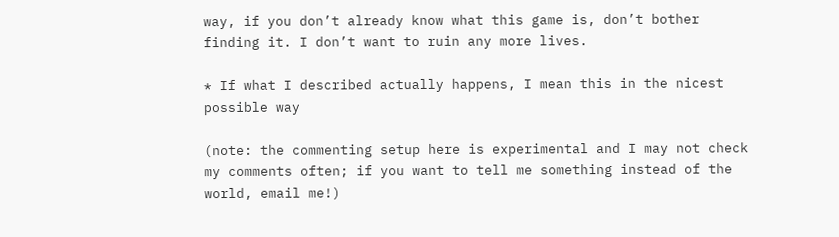way, if you don’t already know what this game is, don’t bother finding it. I don’t want to ruin any more lives.

* If what I described actually happens, I mean this in the nicest possible way

(note: the commenting setup here is experimental and I may not check my comments often; if you want to tell me something instead of the world, email me!)